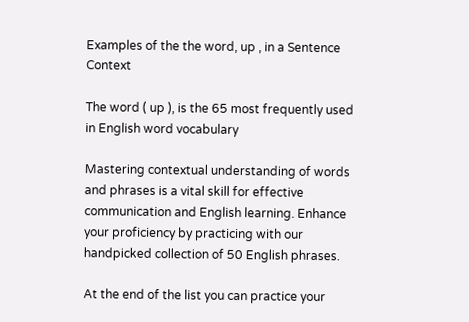Examples of the the word, up , in a Sentence Context

The word ( up ), is the 65 most frequently used in English word vocabulary

Mastering contextual understanding of words and phrases is a vital skill for effective communication and English learning. Enhance your proficiency by practicing with our handpicked collection of 50 English phrases.

At the end of the list you can practice your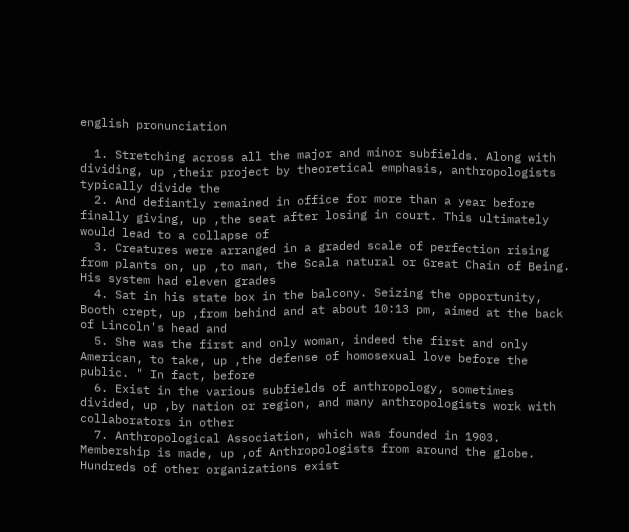english pronunciation

  1. Stretching across all the major and minor subfields. Along with dividing, up ,their project by theoretical emphasis, anthropologists typically divide the
  2. And defiantly remained in office for more than a year before finally giving, up ,the seat after losing in court. This ultimately would lead to a collapse of
  3. Creatures were arranged in a graded scale of perfection rising from plants on, up ,to man, the Scala natural or Great Chain of Being. His system had eleven grades
  4. Sat in his state box in the balcony. Seizing the opportunity, Booth crept, up ,from behind and at about 10:13 pm, aimed at the back of Lincoln's head and
  5. She was the first and only woman, indeed the first and only American, to take, up ,the defense of homosexual love before the public. " In fact, before
  6. Exist in the various subfields of anthropology, sometimes divided, up ,by nation or region, and many anthropologists work with collaborators in other
  7. Anthropological Association, which was founded in 1903. Membership is made, up ,of Anthropologists from around the globe. Hundreds of other organizations exist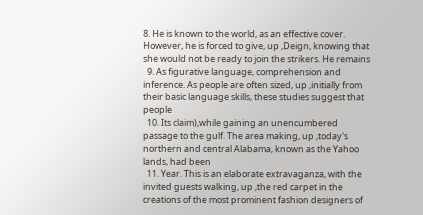8. He is known to the world, as an effective cover. However, he is forced to give, up ,Deign, knowing that she would not be ready to join the strikers. He remains
  9. As figurative language, comprehension and inference. As people are often sized, up ,initially from their basic language skills, these studies suggest that people
  10. Its claim),while gaining an unencumbered passage to the gulf. The area making, up ,today's northern and central Alabama, known as the Yahoo lands, had been
  11. Year. This is an elaborate extravaganza, with the invited guests walking, up ,the red carpet in the creations of the most prominent fashion designers of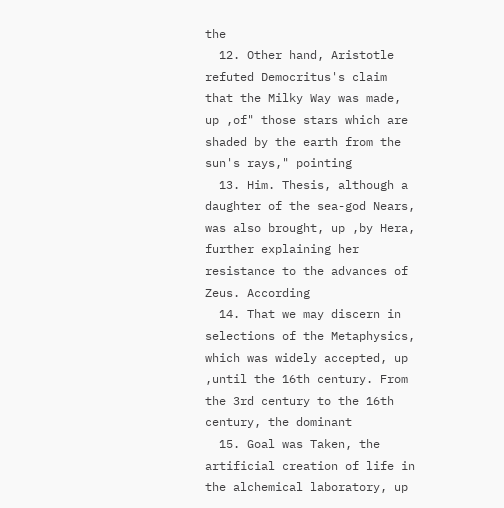the
  12. Other hand, Aristotle refuted Democritus's claim that the Milky Way was made, up ,of" those stars which are shaded by the earth from the sun's rays," pointing
  13. Him. Thesis, although a daughter of the sea-god Nears, was also brought, up ,by Hera, further explaining her resistance to the advances of Zeus. According
  14. That we may discern in selections of the Metaphysics, which was widely accepted, up ,until the 16th century. From the 3rd century to the 16th century, the dominant
  15. Goal was Taken, the artificial creation of life in the alchemical laboratory, up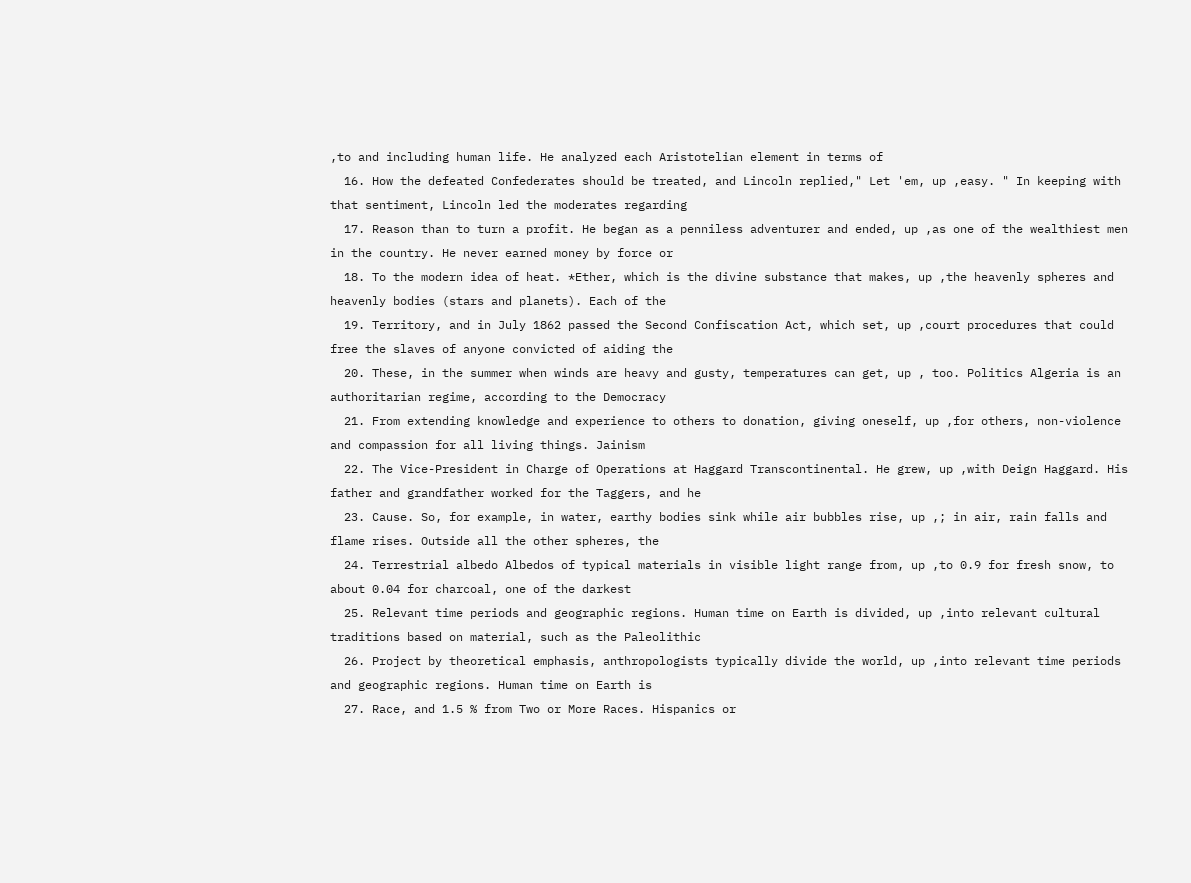,to and including human life. He analyzed each Aristotelian element in terms of
  16. How the defeated Confederates should be treated, and Lincoln replied," Let 'em, up ,easy. " In keeping with that sentiment, Lincoln led the moderates regarding
  17. Reason than to turn a profit. He began as a penniless adventurer and ended, up ,as one of the wealthiest men in the country. He never earned money by force or
  18. To the modern idea of heat. *Ether, which is the divine substance that makes, up ,the heavenly spheres and heavenly bodies (stars and planets). Each of the
  19. Territory, and in July 1862 passed the Second Confiscation Act, which set, up ,court procedures that could free the slaves of anyone convicted of aiding the
  20. These, in the summer when winds are heavy and gusty, temperatures can get, up , too. Politics Algeria is an authoritarian regime, according to the Democracy
  21. From extending knowledge and experience to others to donation, giving oneself, up ,for others, non-violence and compassion for all living things. Jainism
  22. The Vice-President in Charge of Operations at Haggard Transcontinental. He grew, up ,with Deign Haggard. His father and grandfather worked for the Taggers, and he
  23. Cause. So, for example, in water, earthy bodies sink while air bubbles rise, up ,; in air, rain falls and flame rises. Outside all the other spheres, the
  24. Terrestrial albedo Albedos of typical materials in visible light range from, up ,to 0.9 for fresh snow, to about 0.04 for charcoal, one of the darkest
  25. Relevant time periods and geographic regions. Human time on Earth is divided, up ,into relevant cultural traditions based on material, such as the Paleolithic
  26. Project by theoretical emphasis, anthropologists typically divide the world, up ,into relevant time periods and geographic regions. Human time on Earth is
  27. Race, and 1.5 % from Two or More Races. Hispanics or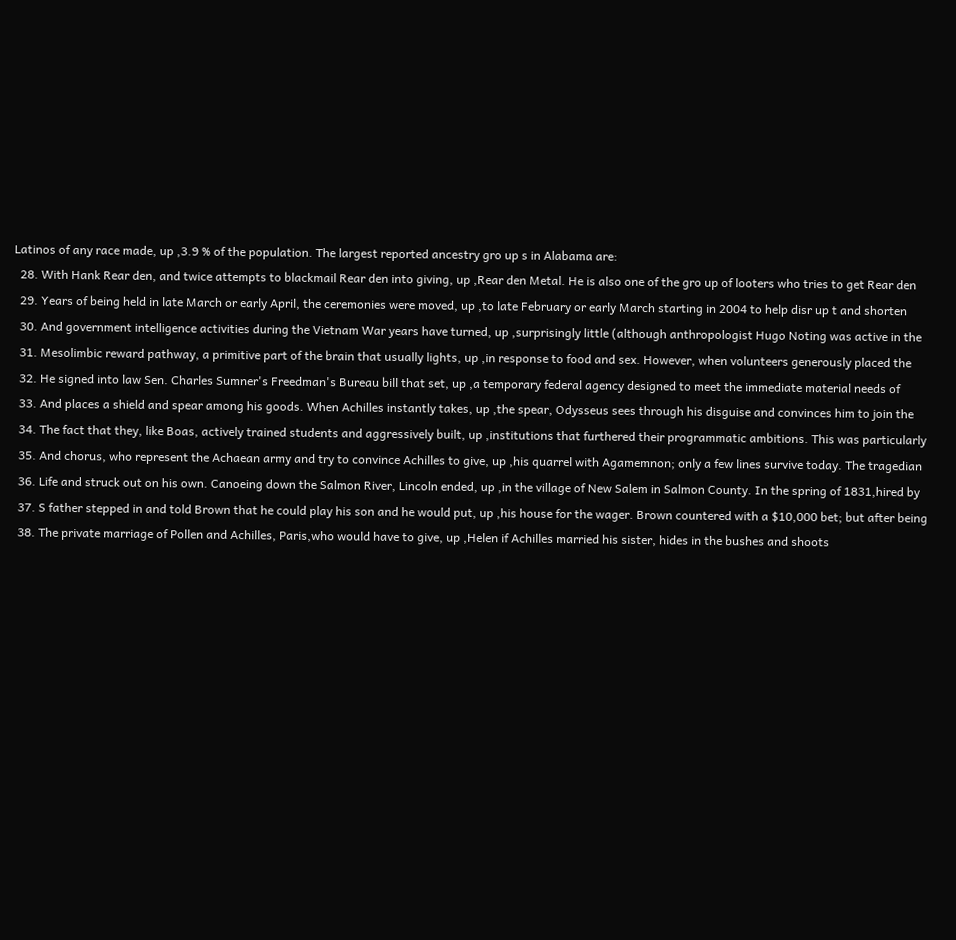Latinos of any race made, up ,3.9 % of the population. The largest reported ancestry gro up s in Alabama are:
  28. With Hank Rear den, and twice attempts to blackmail Rear den into giving, up ,Rear den Metal. He is also one of the gro up of looters who tries to get Rear den
  29. Years of being held in late March or early April, the ceremonies were moved, up ,to late February or early March starting in 2004 to help disr up t and shorten
  30. And government intelligence activities during the Vietnam War years have turned, up ,surprisingly little (although anthropologist Hugo Noting was active in the
  31. Mesolimbic reward pathway, a primitive part of the brain that usually lights, up ,in response to food and sex. However, when volunteers generously placed the
  32. He signed into law Sen. Charles Sumner's Freedman's Bureau bill that set, up ,a temporary federal agency designed to meet the immediate material needs of
  33. And places a shield and spear among his goods. When Achilles instantly takes, up ,the spear, Odysseus sees through his disguise and convinces him to join the
  34. The fact that they, like Boas, actively trained students and aggressively built, up ,institutions that furthered their programmatic ambitions. This was particularly
  35. And chorus, who represent the Achaean army and try to convince Achilles to give, up ,his quarrel with Agamemnon; only a few lines survive today. The tragedian
  36. Life and struck out on his own. Canoeing down the Salmon River, Lincoln ended, up ,in the village of New Salem in Salmon County. In the spring of 1831,hired by
  37. S father stepped in and told Brown that he could play his son and he would put, up ,his house for the wager. Brown countered with a $10,000 bet; but after being
  38. The private marriage of Pollen and Achilles, Paris,who would have to give, up ,Helen if Achilles married his sister, hides in the bushes and shoots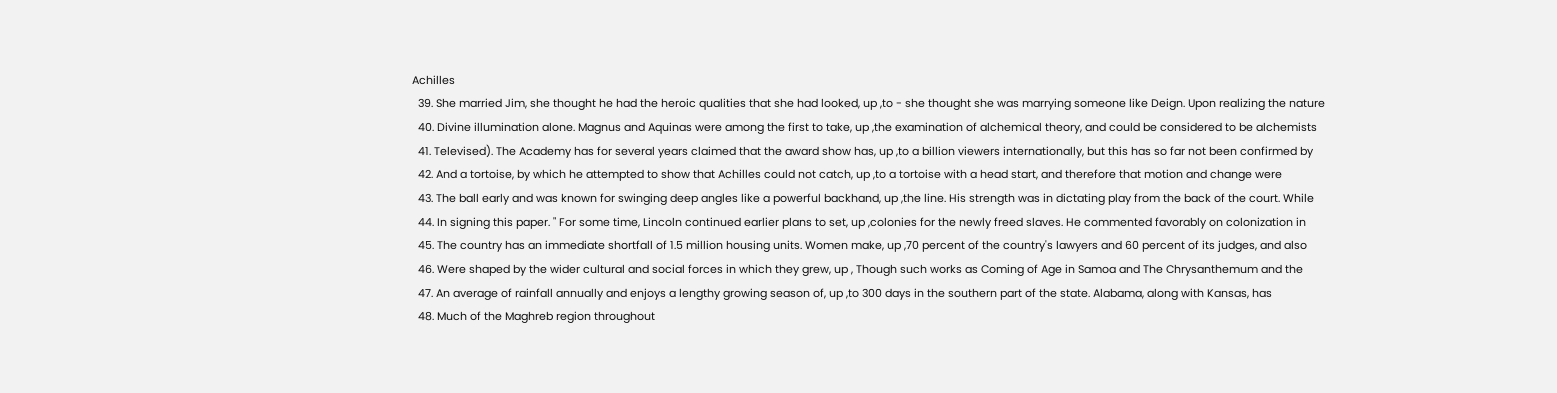Achilles
  39. She married Jim, she thought he had the heroic qualities that she had looked, up ,to - she thought she was marrying someone like Deign. Upon realizing the nature
  40. Divine illumination alone. Magnus and Aquinas were among the first to take, up ,the examination of alchemical theory, and could be considered to be alchemists
  41. Televised). The Academy has for several years claimed that the award show has, up ,to a billion viewers internationally, but this has so far not been confirmed by
  42. And a tortoise, by which he attempted to show that Achilles could not catch, up ,to a tortoise with a head start, and therefore that motion and change were
  43. The ball early and was known for swinging deep angles like a powerful backhand, up ,the line. His strength was in dictating play from the back of the court. While
  44. In signing this paper. " For some time, Lincoln continued earlier plans to set, up ,colonies for the newly freed slaves. He commented favorably on colonization in
  45. The country has an immediate shortfall of 1.5 million housing units. Women make, up ,70 percent of the country's lawyers and 60 percent of its judges, and also
  46. Were shaped by the wider cultural and social forces in which they grew, up , Though such works as Coming of Age in Samoa and The Chrysanthemum and the
  47. An average of rainfall annually and enjoys a lengthy growing season of, up ,to 300 days in the southern part of the state. Alabama, along with Kansas, has
  48. Much of the Maghreb region throughout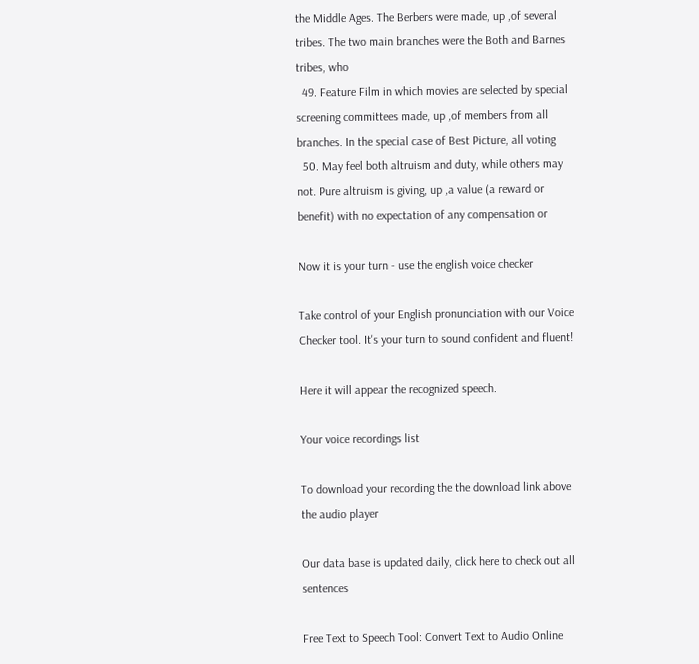the Middle Ages. The Berbers were made, up ,of several tribes. The two main branches were the Both and Barnes tribes, who
  49. Feature Film in which movies are selected by special screening committees made, up ,of members from all branches. In the special case of Best Picture, all voting
  50. May feel both altruism and duty, while others may not. Pure altruism is giving, up ,a value (a reward or benefit) with no expectation of any compensation or

Now it is your turn - use the english voice checker

Take control of your English pronunciation with our Voice Checker tool. It's your turn to sound confident and fluent!

Here it will appear the recognized speech.

Your voice recordings list

To download your recording the the download link above the audio player

Our data base is updated daily, click here to check out all sentences

Free Text to Speech Tool: Convert Text to Audio Online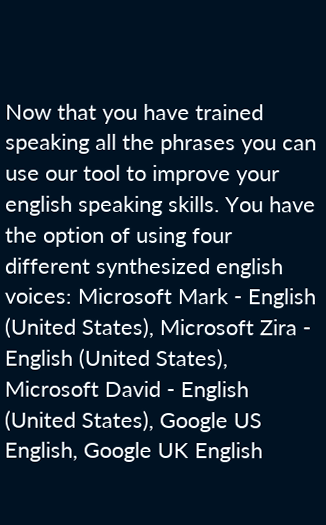Now that you have trained speaking all the phrases you can use our tool to improve your english speaking skills. You have the option of using four different synthesized english voices: Microsoft Mark - English (United States), Microsoft Zira - English (United States), Microsoft David - English (United States), Google US English, Google UK English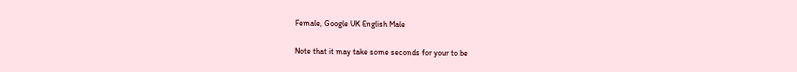Female, Google UK English Male

Note that it may take some seconds for your to be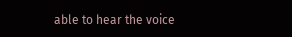able to hear the voice